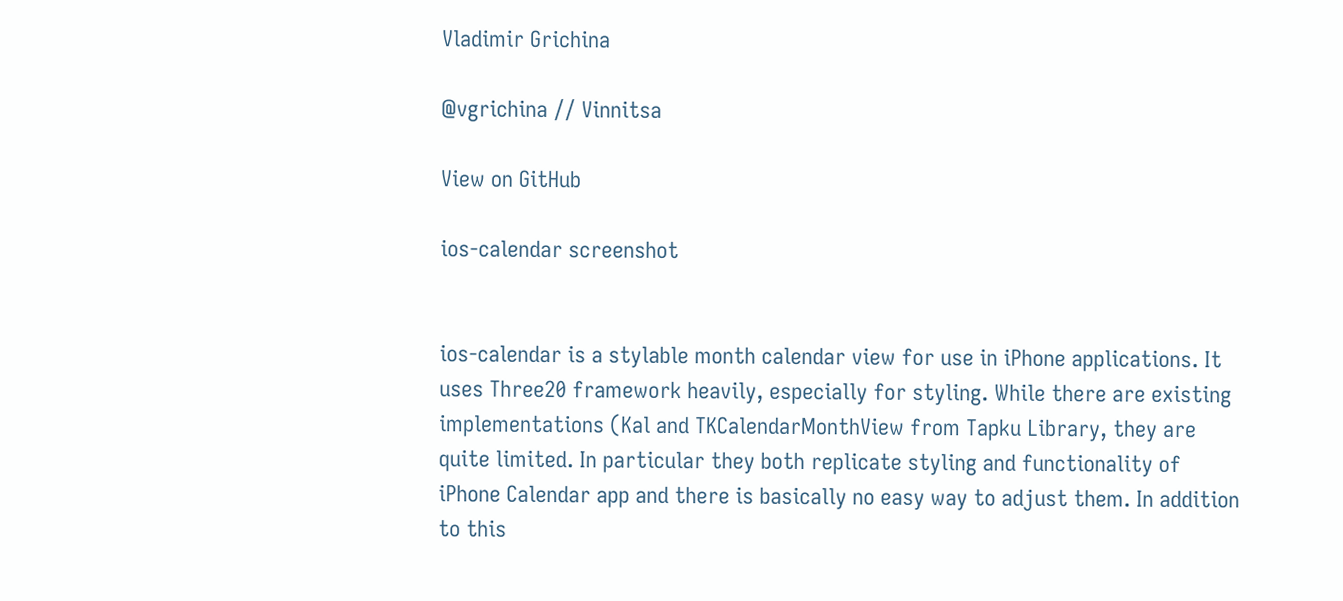Vladimir Grichina

@vgrichina // Vinnitsa

View on GitHub

ios-calendar screenshot


ios-calendar is a stylable month calendar view for use in iPhone applications. It uses Three20 framework heavily, especially for styling. While there are existing implementations (Kal and TKCalendarMonthView from Tapku Library, they are quite limited. In particular they both replicate styling and functionality of iPhone Calendar app and there is basically no easy way to adjust them. In addition to this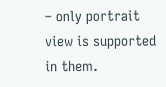– only portrait view is supported in them.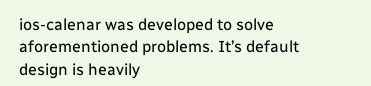ios-calenar was developed to solve aforementioned problems. It’s default design is heavily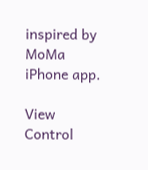inspired by MoMa iPhone app.

View Control